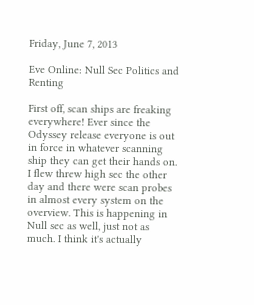Friday, June 7, 2013

Eve Online: Null Sec Politics and Renting

First off, scan ships are freaking everywhere! Ever since the Odyssey release everyone is out in force in whatever scanning ship they can get their hands on.  I flew threw high sec the other day and there were scan probes in almost every system on the overview. This is happening in Null sec as well, just not as much. I think it's actually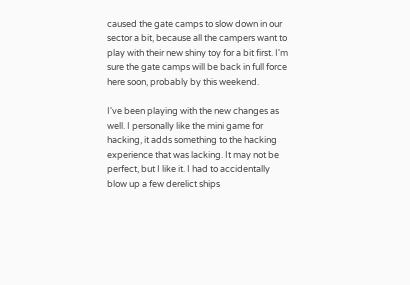caused the gate camps to slow down in our sector a bit, because all the campers want to play with their new shiny toy for a bit first. I'm sure the gate camps will be back in full force here soon, probably by this weekend.

I've been playing with the new changes as well. I personally like the mini game for hacking, it adds something to the hacking experience that was lacking. It may not be perfect, but I like it. I had to accidentally blow up a few derelict ships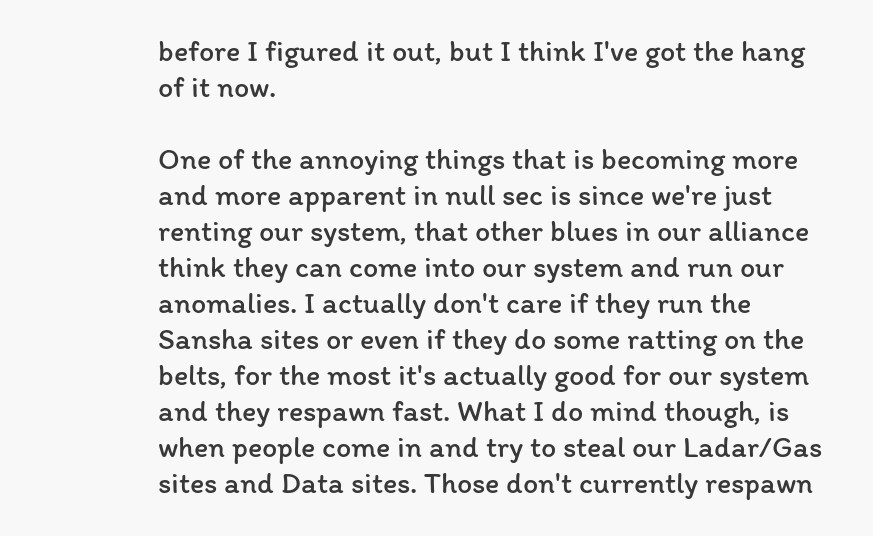before I figured it out, but I think I've got the hang of it now.

One of the annoying things that is becoming more and more apparent in null sec is since we're just renting our system, that other blues in our alliance think they can come into our system and run our anomalies. I actually don't care if they run the Sansha sites or even if they do some ratting on the belts, for the most it's actually good for our system and they respawn fast. What I do mind though, is when people come in and try to steal our Ladar/Gas sites and Data sites. Those don't currently respawn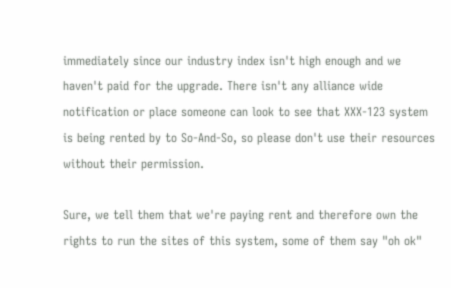immediately since our industry index isn't high enough and we haven't paid for the upgrade. There isn't any alliance wide notification or place someone can look to see that XXX-123 system is being rented by to So-And-So, so please don't use their resources without their permission.

Sure, we tell them that we're paying rent and therefore own the rights to run the sites of this system, some of them say "oh ok"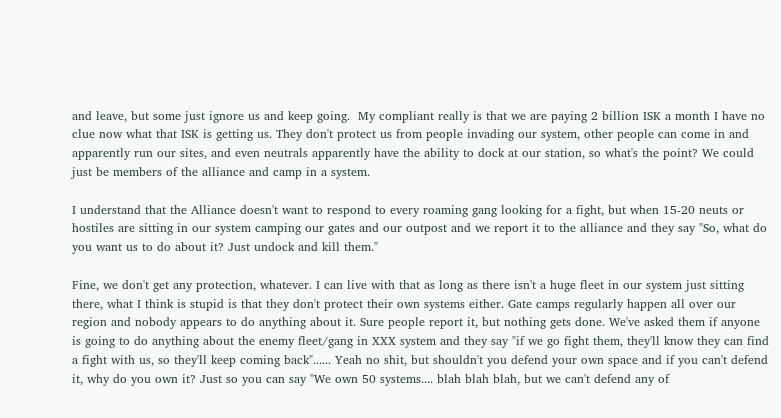and leave, but some just ignore us and keep going.  My compliant really is that we are paying 2 billion ISK a month I have no clue now what that ISK is getting us. They don't protect us from people invading our system, other people can come in and apparently run our sites, and even neutrals apparently have the ability to dock at our station, so what's the point? We could just be members of the alliance and camp in a system.

I understand that the Alliance doesn't want to respond to every roaming gang looking for a fight, but when 15-20 neuts or hostiles are sitting in our system camping our gates and our outpost and we report it to the alliance and they say "So, what do you want us to do about it? Just undock and kill them."

Fine, we don't get any protection, whatever. I can live with that as long as there isn't a huge fleet in our system just sitting there, what I think is stupid is that they don't protect their own systems either. Gate camps regularly happen all over our region and nobody appears to do anything about it. Sure people report it, but nothing gets done. We've asked them if anyone is going to do anything about the enemy fleet/gang in XXX system and they say "if we go fight them, they'll know they can find a fight with us, so they'll keep coming back"...... Yeah no shit, but shouldn't you defend your own space and if you can't defend it, why do you own it? Just so you can say "We own 50 systems.... blah blah blah, but we can't defend any of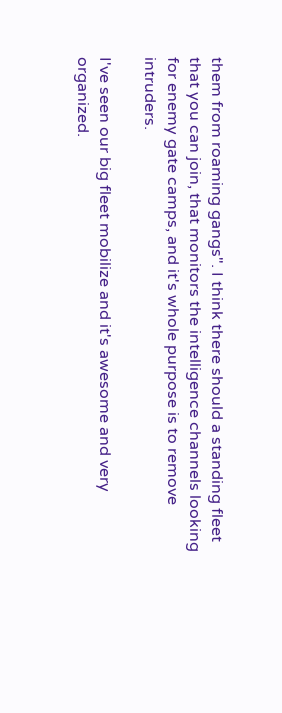them from roaming gangs". I think there should a standing fleet that you can join, that monitors the intelligence channels looking for enemy gate camps, and it's whole purpose is to remove intruders.

I've seen our big fleet mobilize and it's awesome and very organized.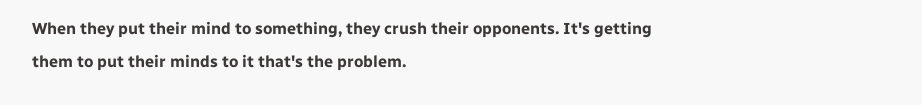When they put their mind to something, they crush their opponents. It's getting them to put their minds to it that's the problem.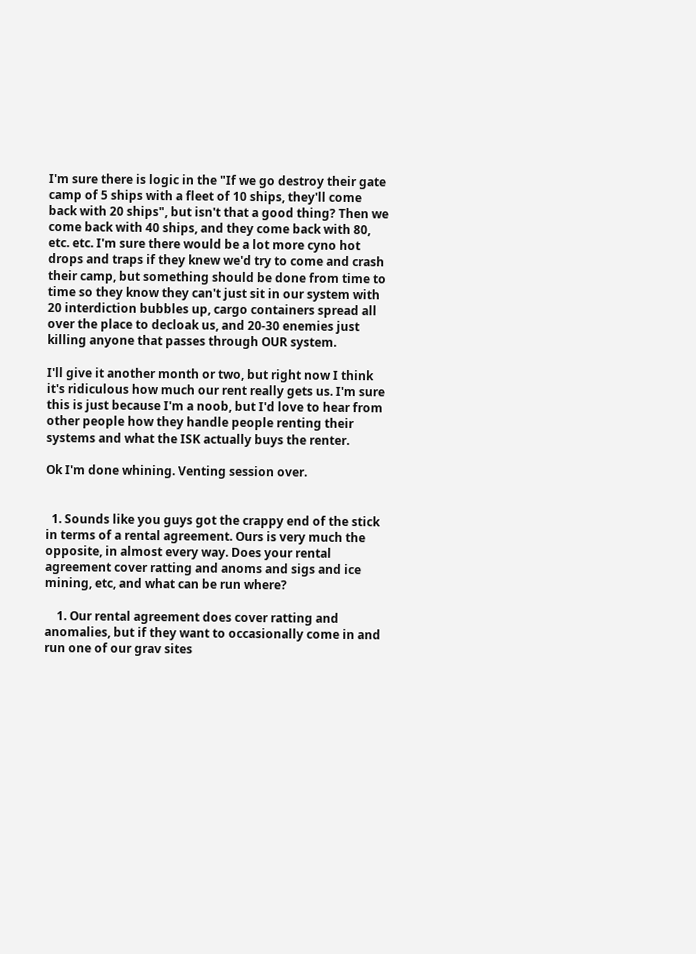I'm sure there is logic in the "If we go destroy their gate camp of 5 ships with a fleet of 10 ships, they'll come back with 20 ships", but isn't that a good thing? Then we come back with 40 ships, and they come back with 80, etc. etc. I'm sure there would be a lot more cyno hot drops and traps if they knew we'd try to come and crash their camp, but something should be done from time to time so they know they can't just sit in our system with 20 interdiction bubbles up, cargo containers spread all over the place to decloak us, and 20-30 enemies just killing anyone that passes through OUR system.

I'll give it another month or two, but right now I think it's ridiculous how much our rent really gets us. I'm sure this is just because I'm a noob, but I'd love to hear from other people how they handle people renting their systems and what the ISK actually buys the renter.

Ok I'm done whining. Venting session over.


  1. Sounds like you guys got the crappy end of the stick in terms of a rental agreement. Ours is very much the opposite, in almost every way. Does your rental agreement cover ratting and anoms and sigs and ice mining, etc, and what can be run where?

    1. Our rental agreement does cover ratting and anomalies, but if they want to occasionally come in and run one of our grav sites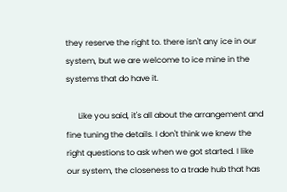they reserve the right to. there isn't any ice in our system, but we are welcome to ice mine in the systems that do have it.

      Like you said, it's all about the arrangement and fine tuning the details. I don't think we knew the right questions to ask when we got started. I like our system, the closeness to a trade hub that has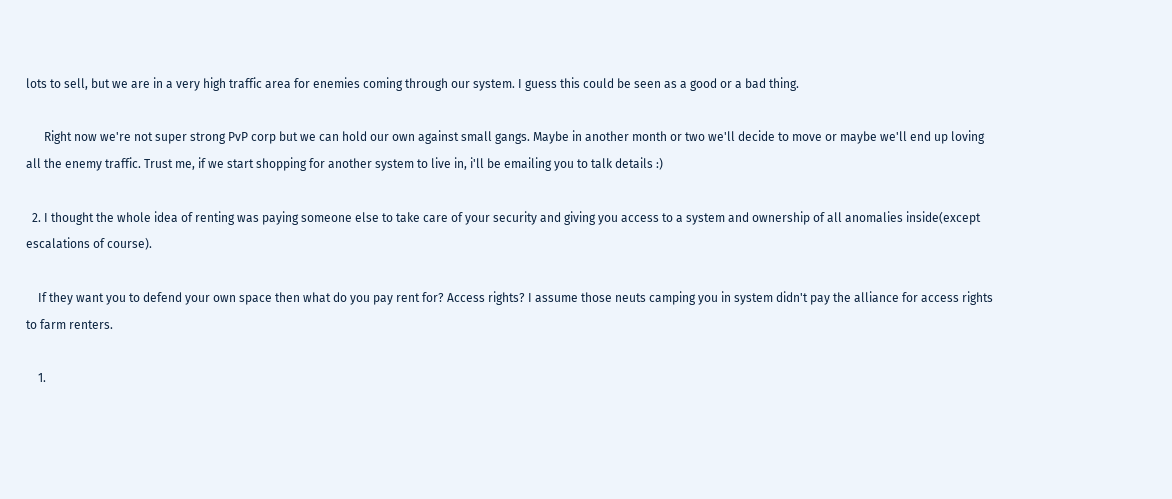lots to sell, but we are in a very high traffic area for enemies coming through our system. I guess this could be seen as a good or a bad thing.

      Right now we're not super strong PvP corp but we can hold our own against small gangs. Maybe in another month or two we'll decide to move or maybe we'll end up loving all the enemy traffic. Trust me, if we start shopping for another system to live in, i'll be emailing you to talk details :)

  2. I thought the whole idea of renting was paying someone else to take care of your security and giving you access to a system and ownership of all anomalies inside(except escalations of course).

    If they want you to defend your own space then what do you pay rent for? Access rights? I assume those neuts camping you in system didn't pay the alliance for access rights to farm renters.

    1.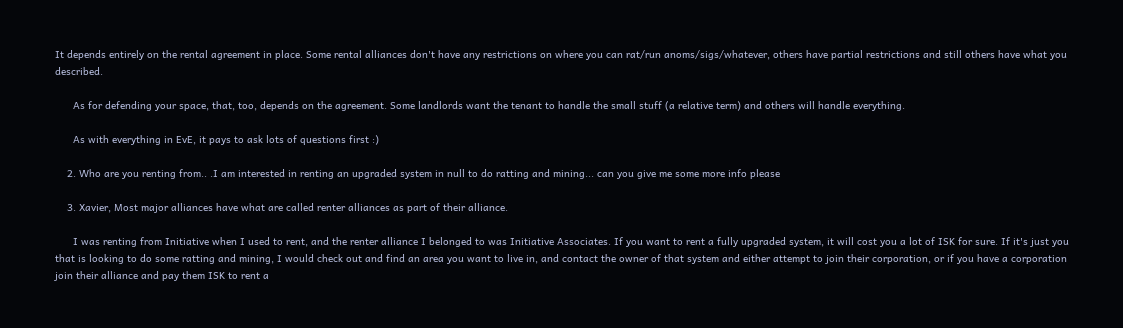It depends entirely on the rental agreement in place. Some rental alliances don't have any restrictions on where you can rat/run anoms/sigs/whatever, others have partial restrictions and still others have what you described.

      As for defending your space, that, too, depends on the agreement. Some landlords want the tenant to handle the small stuff (a relative term) and others will handle everything.

      As with everything in EvE, it pays to ask lots of questions first :)

    2. Who are you renting from.. .I am interested in renting an upgraded system in null to do ratting and mining... can you give me some more info please

    3. Xavier, Most major alliances have what are called renter alliances as part of their alliance.

      I was renting from Initiative when I used to rent, and the renter alliance I belonged to was Initiative Associates. If you want to rent a fully upgraded system, it will cost you a lot of ISK for sure. If it's just you that is looking to do some ratting and mining, I would check out and find an area you want to live in, and contact the owner of that system and either attempt to join their corporation, or if you have a corporation join their alliance and pay them ISK to rent a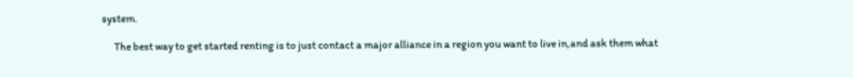system.

      The best way to get started renting is to just contact a major alliance in a region you want to live in,and ask them what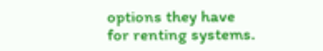options they have for renting systems.